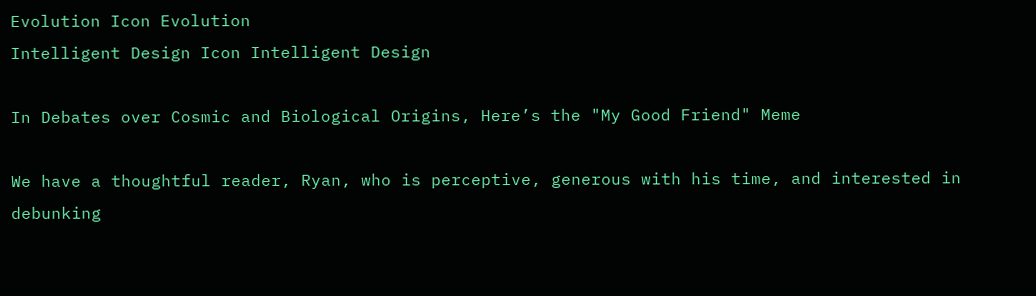Evolution Icon Evolution
Intelligent Design Icon Intelligent Design

In Debates over Cosmic and Biological Origins, Here’s the "My Good Friend" Meme

We have a thoughtful reader, Ryan, who is perceptive, generous with his time, and interested in debunking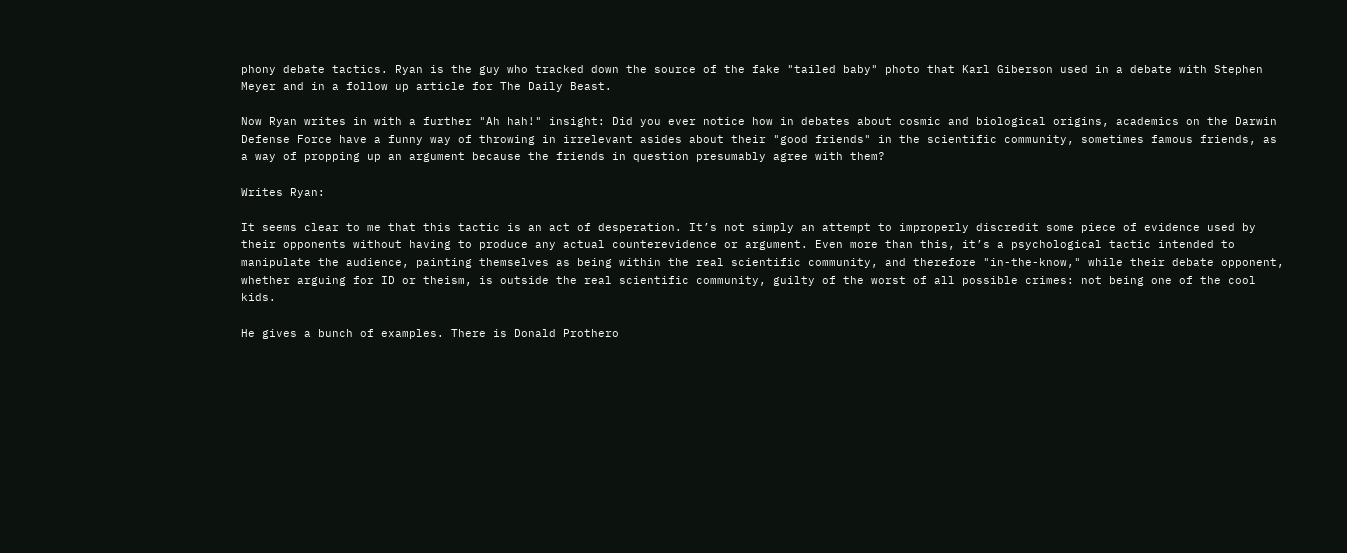phony debate tactics. Ryan is the guy who tracked down the source of the fake "tailed baby" photo that Karl Giberson used in a debate with Stephen Meyer and in a follow up article for The Daily Beast.

Now Ryan writes in with a further "Ah hah!" insight: Did you ever notice how in debates about cosmic and biological origins, academics on the Darwin Defense Force have a funny way of throwing in irrelevant asides about their "good friends" in the scientific community, sometimes famous friends, as a way of propping up an argument because the friends in question presumably agree with them?

Writes Ryan:

It seems clear to me that this tactic is an act of desperation. It’s not simply an attempt to improperly discredit some piece of evidence used by their opponents without having to produce any actual counterevidence or argument. Even more than this, it’s a psychological tactic intended to manipulate the audience, painting themselves as being within the real scientific community, and therefore "in-the-know," while their debate opponent, whether arguing for ID or theism, is outside the real scientific community, guilty of the worst of all possible crimes: not being one of the cool kids.

He gives a bunch of examples. There is Donald Prothero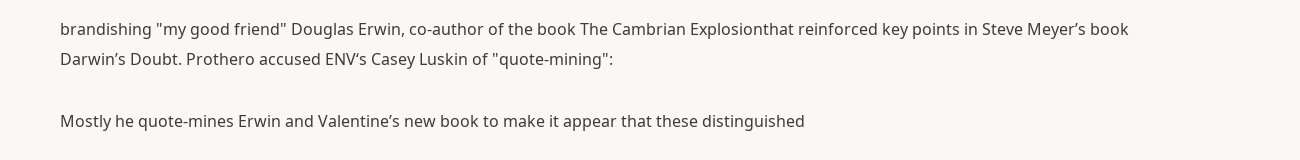brandishing "my good friend" Douglas Erwin, co-author of the book The Cambrian Explosionthat reinforced key points in Steve Meyer’s book Darwin’s Doubt. Prothero accused ENV‘s Casey Luskin of "quote-mining":

Mostly he quote-mines Erwin and Valentine’s new book to make it appear that these distinguished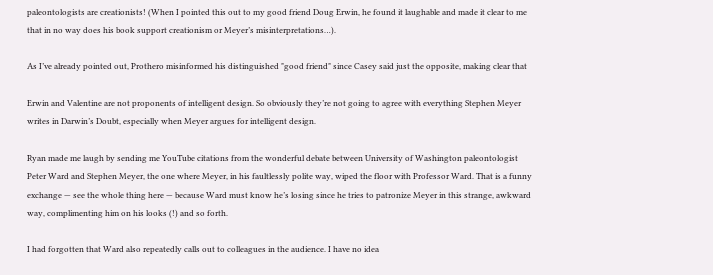paleontologists are creationists! (When I pointed this out to my good friend Doug Erwin, he found it laughable and made it clear to me that in no way does his book support creationism or Meyer’s misinterpretations…).

As I’ve already pointed out, Prothero misinformed his distinguished "good friend" since Casey said just the opposite, making clear that

Erwin and Valentine are not proponents of intelligent design. So obviously they’re not going to agree with everything Stephen Meyer writes in Darwin’s Doubt, especially when Meyer argues for intelligent design.

Ryan made me laugh by sending me YouTube citations from the wonderful debate between University of Washington paleontologist Peter Ward and Stephen Meyer, the one where Meyer, in his faultlessly polite way, wiped the floor with Professor Ward. That is a funny exchange — see the whole thing here — because Ward must know he’s losing since he tries to patronize Meyer in this strange, awkward way, complimenting him on his looks (!) and so forth.

I had forgotten that Ward also repeatedly calls out to colleagues in the audience. I have no idea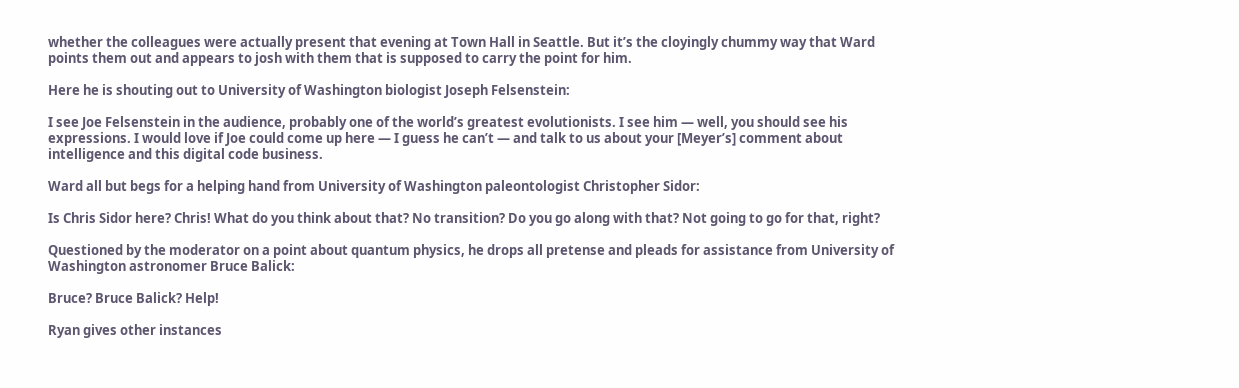whether the colleagues were actually present that evening at Town Hall in Seattle. But it’s the cloyingly chummy way that Ward points them out and appears to josh with them that is supposed to carry the point for him.

Here he is shouting out to University of Washington biologist Joseph Felsenstein:

I see Joe Felsenstein in the audience, probably one of the world’s greatest evolutionists. I see him — well, you should see his expressions. I would love if Joe could come up here — I guess he can’t — and talk to us about your [Meyer’s] comment about intelligence and this digital code business.

Ward all but begs for a helping hand from University of Washington paleontologist Christopher Sidor:

Is Chris Sidor here? Chris! What do you think about that? No transition? Do you go along with that? Not going to go for that, right?

Questioned by the moderator on a point about quantum physics, he drops all pretense and pleads for assistance from University of Washington astronomer Bruce Balick:

Bruce? Bruce Balick? Help!

Ryan gives other instances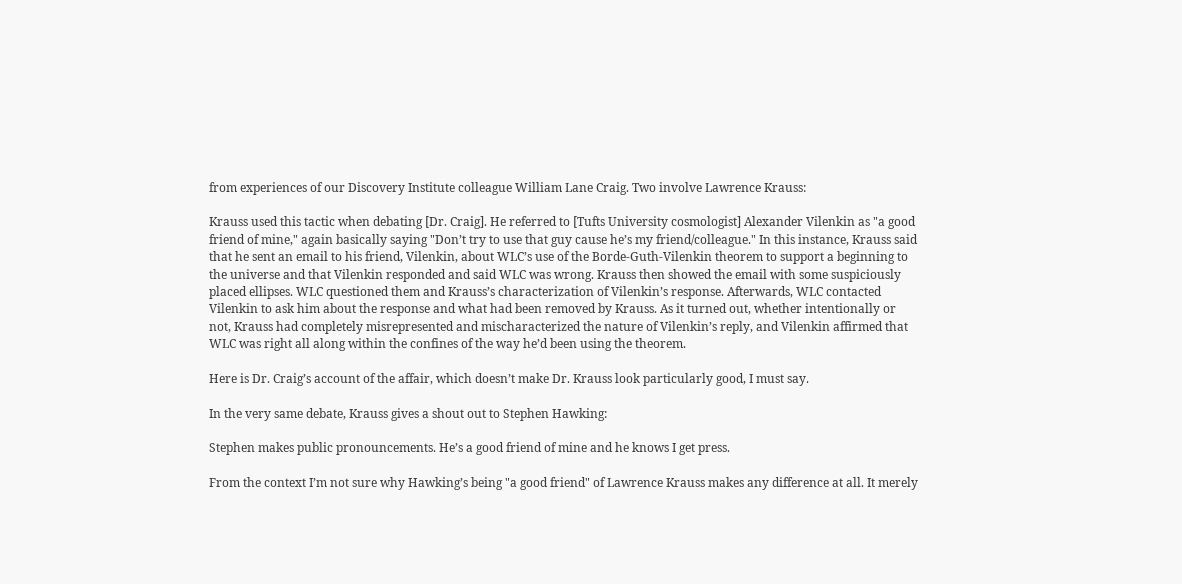from experiences of our Discovery Institute colleague William Lane Craig. Two involve Lawrence Krauss:

Krauss used this tactic when debating [Dr. Craig]. He referred to [Tufts University cosmologist] Alexander Vilenkin as "a good friend of mine," again basically saying "Don’t try to use that guy cause he’s my friend/colleague." In this instance, Krauss said that he sent an email to his friend, Vilenkin, about WLC’s use of the Borde-Guth-Vilenkin theorem to support a beginning to the universe and that Vilenkin responded and said WLC was wrong. Krauss then showed the email with some suspiciously placed ellipses. WLC questioned them and Krauss’s characterization of Vilenkin’s response. Afterwards, WLC contacted Vilenkin to ask him about the response and what had been removed by Krauss. As it turned out, whether intentionally or not, Krauss had completely misrepresented and mischaracterized the nature of Vilenkin’s reply, and Vilenkin affirmed that WLC was right all along within the confines of the way he’d been using the theorem.

Here is Dr. Craig’s account of the affair, which doesn’t make Dr. Krauss look particularly good, I must say.

In the very same debate, Krauss gives a shout out to Stephen Hawking:

Stephen makes public pronouncements. He’s a good friend of mine and he knows I get press.

From the context I’m not sure why Hawking’s being "a good friend" of Lawrence Krauss makes any difference at all. It merely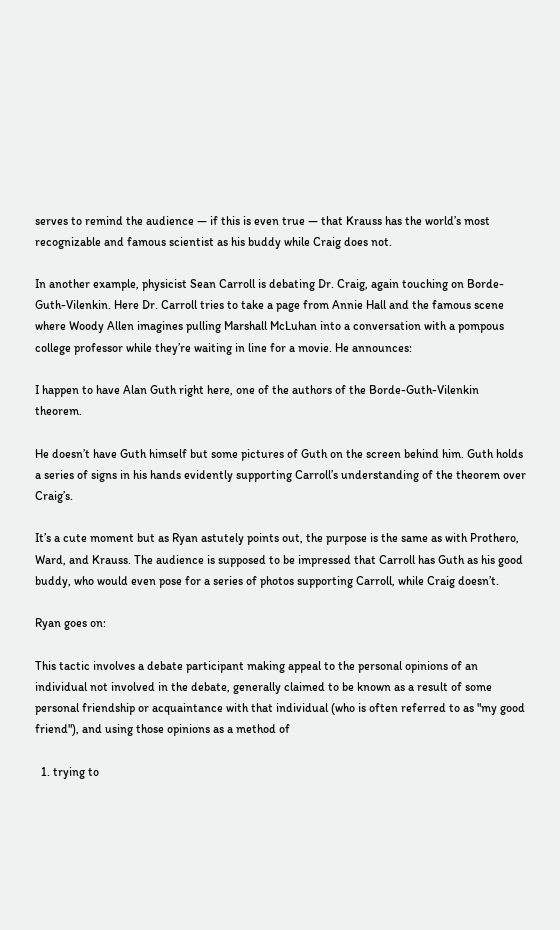serves to remind the audience — if this is even true — that Krauss has the world’s most recognizable and famous scientist as his buddy while Craig does not.

In another example, physicist Sean Carroll is debating Dr. Craig, again touching on Borde-Guth-Vilenkin. Here Dr. Carroll tries to take a page from Annie Hall and the famous scene where Woody Allen imagines pulling Marshall McLuhan into a conversation with a pompous college professor while they’re waiting in line for a movie. He announces:

I happen to have Alan Guth right here, one of the authors of the Borde-Guth-Vilenkin theorem.

He doesn’t have Guth himself but some pictures of Guth on the screen behind him. Guth holds a series of signs in his hands evidently supporting Carroll’s understanding of the theorem over Craig’s.

It’s a cute moment but as Ryan astutely points out, the purpose is the same as with Prothero, Ward, and Krauss. The audience is supposed to be impressed that Carroll has Guth as his good buddy, who would even pose for a series of photos supporting Carroll, while Craig doesn’t.

Ryan goes on:

This tactic involves a debate participant making appeal to the personal opinions of an individual not involved in the debate, generally claimed to be known as a result of some personal friendship or acquaintance with that individual (who is often referred to as "my good friend"), and using those opinions as a method of

  1. trying to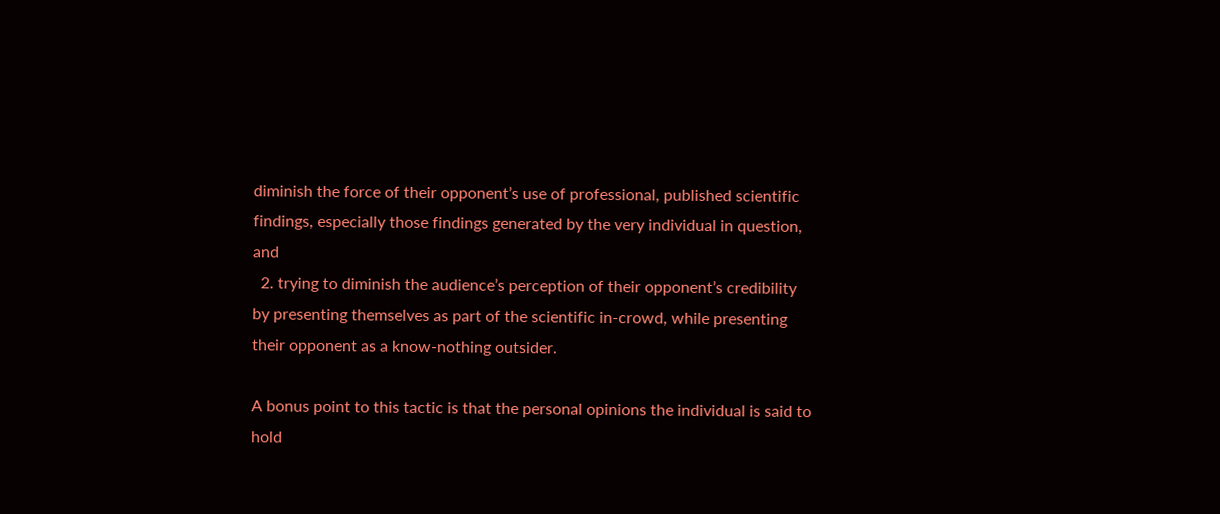diminish the force of their opponent’s use of professional, published scientific findings, especially those findings generated by the very individual in question, and
  2. trying to diminish the audience’s perception of their opponent’s credibility by presenting themselves as part of the scientific in-crowd, while presenting their opponent as a know-nothing outsider.

A bonus point to this tactic is that the personal opinions the individual is said to hold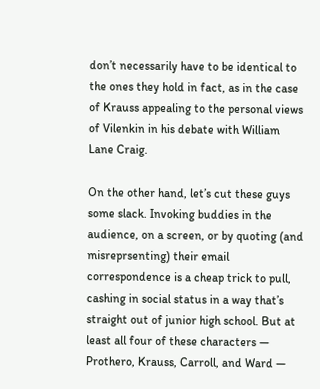don’t necessarily have to be identical to the ones they hold in fact, as in the case of Krauss appealing to the personal views of Vilenkin in his debate with William Lane Craig.

On the other hand, let’s cut these guys some slack. Invoking buddies in the audience, on a screen, or by quoting (and misreprsenting) their email correspondence is a cheap trick to pull, cashing in social status in a way that’s straight out of junior high school. But at least all four of these characters — Prothero, Krauss, Carroll, and Ward —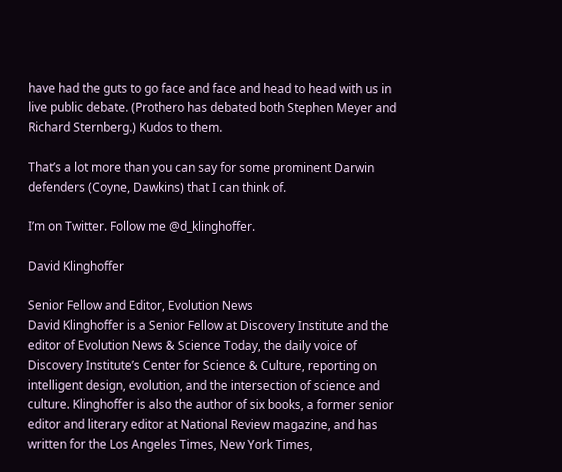have had the guts to go face and face and head to head with us in live public debate. (Prothero has debated both Stephen Meyer and Richard Sternberg.) Kudos to them.

That’s a lot more than you can say for some prominent Darwin defenders (Coyne, Dawkins) that I can think of.

I’m on Twitter. Follow me @d_klinghoffer.

David Klinghoffer

Senior Fellow and Editor, Evolution News
David Klinghoffer is a Senior Fellow at Discovery Institute and the editor of Evolution News & Science Today, the daily voice of Discovery Institute’s Center for Science & Culture, reporting on intelligent design, evolution, and the intersection of science and culture. Klinghoffer is also the author of six books, a former senior editor and literary editor at National Review magazine, and has written for the Los Angeles Times, New York Times,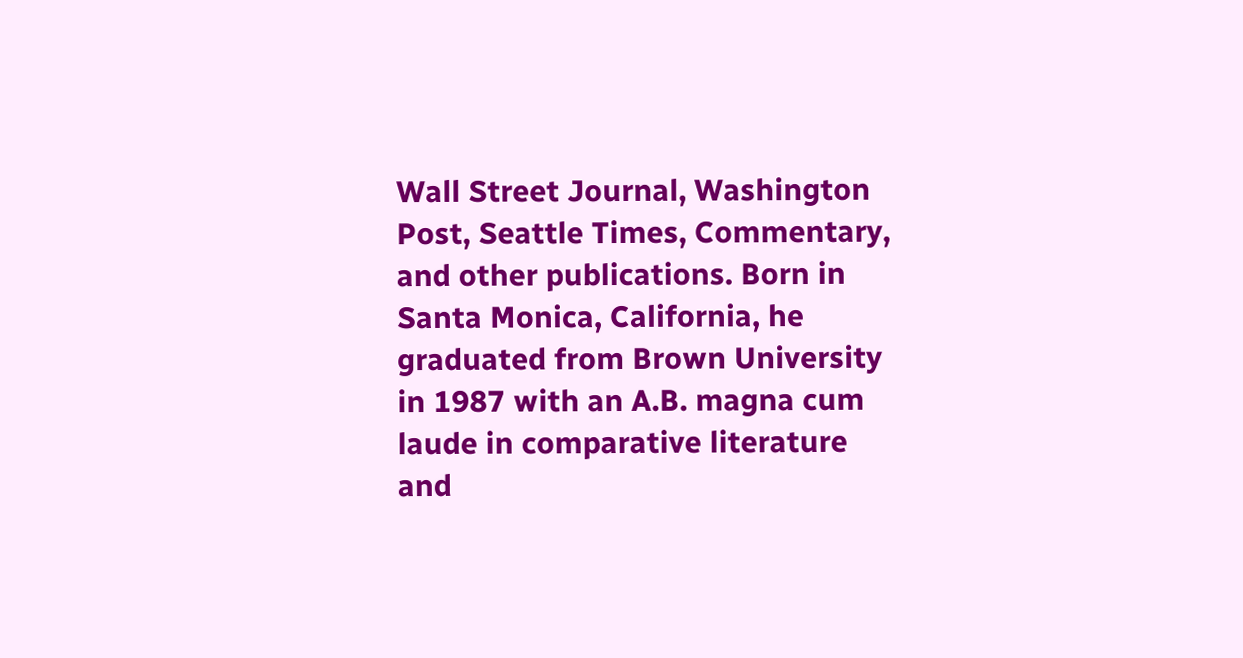Wall Street Journal, Washington Post, Seattle Times, Commentary, and other publications. Born in Santa Monica, California, he graduated from Brown University in 1987 with an A.B. magna cum laude in comparative literature and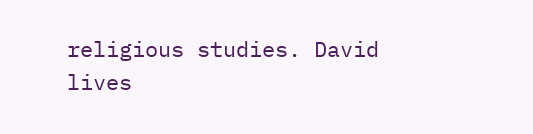religious studies. David lives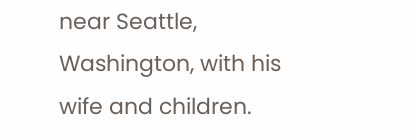near Seattle, Washington, with his wife and children.